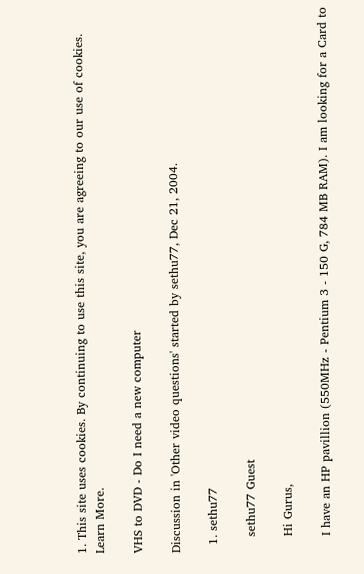1. This site uses cookies. By continuing to use this site, you are agreeing to our use of cookies. Learn More.

VHS to DVD - Do I need a new computer

Discussion in 'Other video questions' started by sethu77, Dec 21, 2004.

  1. sethu77

    sethu77 Guest

    Hi Gurus,

    I have an HP pavillion (550MHz - Pentium 3 - 150 G, 784 MB RAM). I am looking for a Card to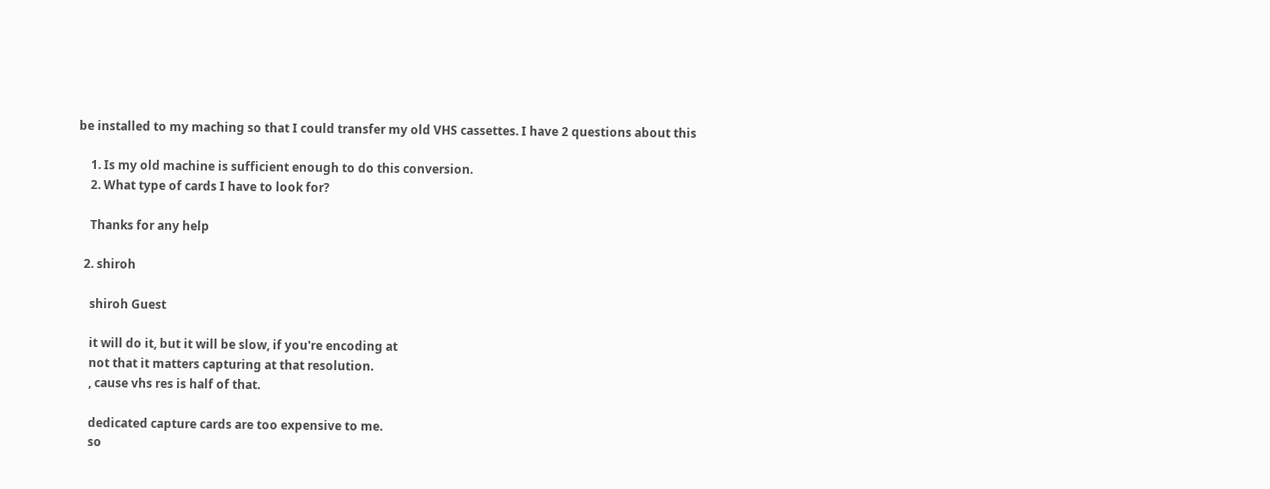be installed to my maching so that I could transfer my old VHS cassettes. I have 2 questions about this

    1. Is my old machine is sufficient enough to do this conversion.
    2. What type of cards I have to look for?

    Thanks for any help

  2. shiroh

    shiroh Guest

    it will do it, but it will be slow, if you're encoding at
    not that it matters capturing at that resolution.
    , cause vhs res is half of that.

    dedicated capture cards are too expensive to me.
    so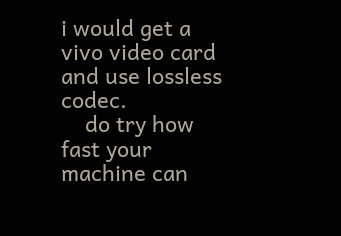i would get a vivo video card and use lossless codec.
    do try how fast your machine can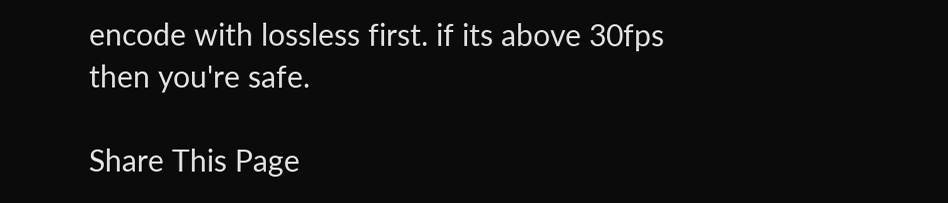encode with lossless first. if its above 30fps then you're safe.

Share This Page